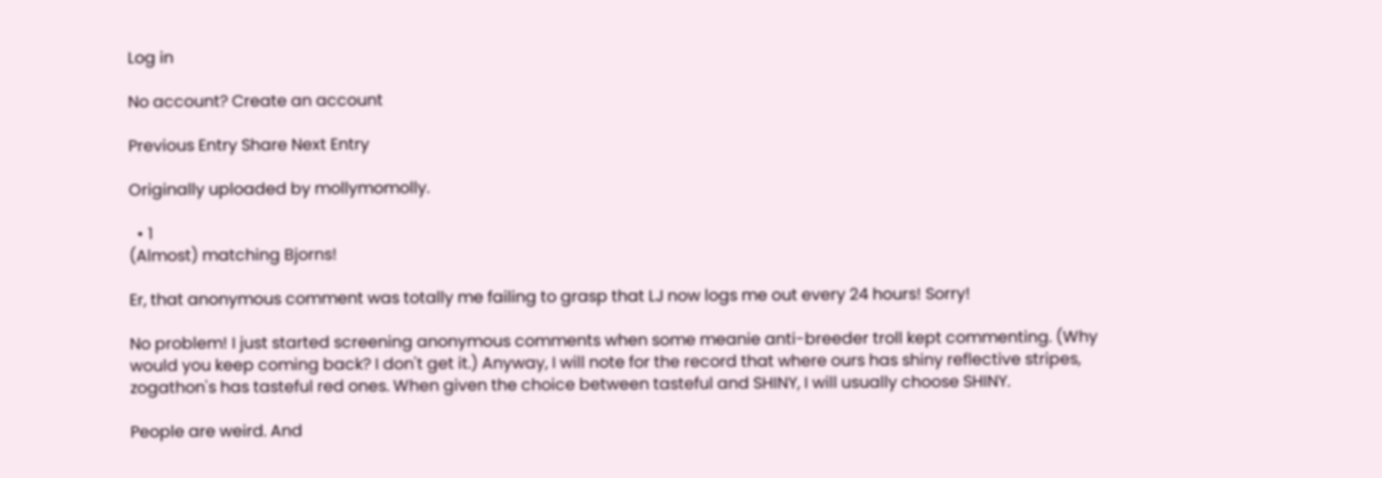Log in

No account? Create an account

Previous Entry Share Next Entry

Originally uploaded by mollymomolly.

  • 1
(Almost) matching Bjorns!

Er, that anonymous comment was totally me failing to grasp that LJ now logs me out every 24 hours! Sorry!

No problem! I just started screening anonymous comments when some meanie anti-breeder troll kept commenting. (Why would you keep coming back? I don't get it.) Anyway, I will note for the record that where ours has shiny reflective stripes, zogathon's has tasteful red ones. When given the choice between tasteful and SHINY, I will usually choose SHINY.

People are weird. And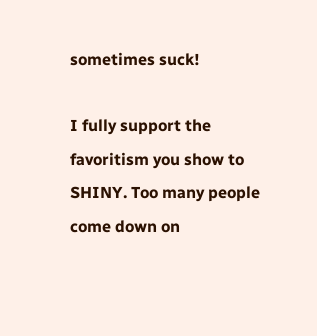sometimes suck!

I fully support the favoritism you show to SHINY. Too many people come down on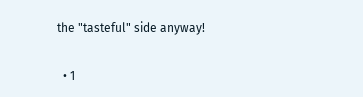the "tasteful" side anyway!

  • 1